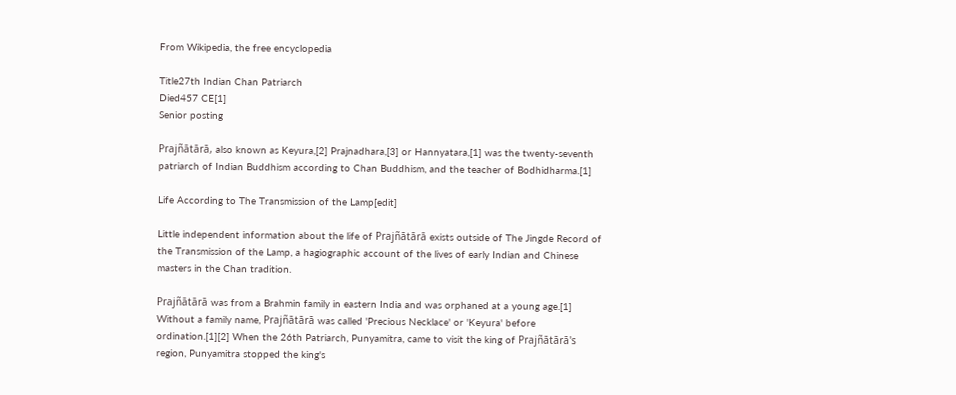From Wikipedia, the free encyclopedia

Title27th Indian Chan Patriarch
Died457 CE[1]
Senior posting

Prajñātārā, also known as Keyura,[2] Prajnadhara,[3] or Hannyatara,[1] was the twenty-seventh patriarch of Indian Buddhism according to Chan Buddhism, and the teacher of Bodhidharma.[1]

Life According to The Transmission of the Lamp[edit]

Little independent information about the life of Prajñātārā exists outside of The Jingde Record of the Transmission of the Lamp, a hagiographic account of the lives of early Indian and Chinese masters in the Chan tradition.

Prajñātārā was from a Brahmin family in eastern India and was orphaned at a young age.[1] Without a family name, Prajñātārā was called 'Precious Necklace' or 'Keyura' before ordination.[1][2] When the 26th Patriarch, Punyamitra, came to visit the king of Prajñātārā's region, Punyamitra stopped the king's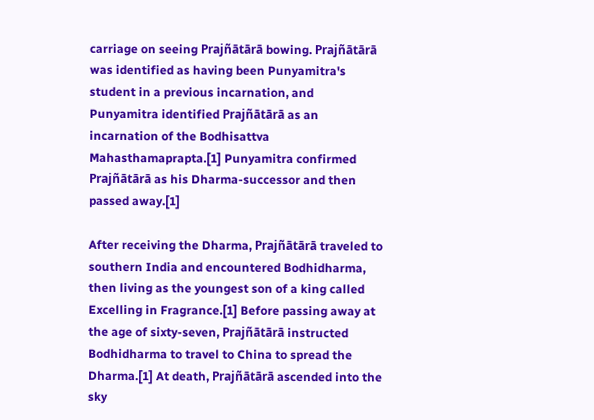carriage on seeing Prajñātārā bowing. Prajñātārā was identified as having been Punyamitra's student in a previous incarnation, and Punyamitra identified Prajñātārā as an incarnation of the Bodhisattva Mahasthamaprapta.[1] Punyamitra confirmed Prajñātārā as his Dharma-successor and then passed away.[1]

After receiving the Dharma, Prajñātārā traveled to southern India and encountered Bodhidharma, then living as the youngest son of a king called Excelling in Fragrance.[1] Before passing away at the age of sixty-seven, Prajñātārā instructed Bodhidharma to travel to China to spread the Dharma.[1] At death, Prajñātārā ascended into the sky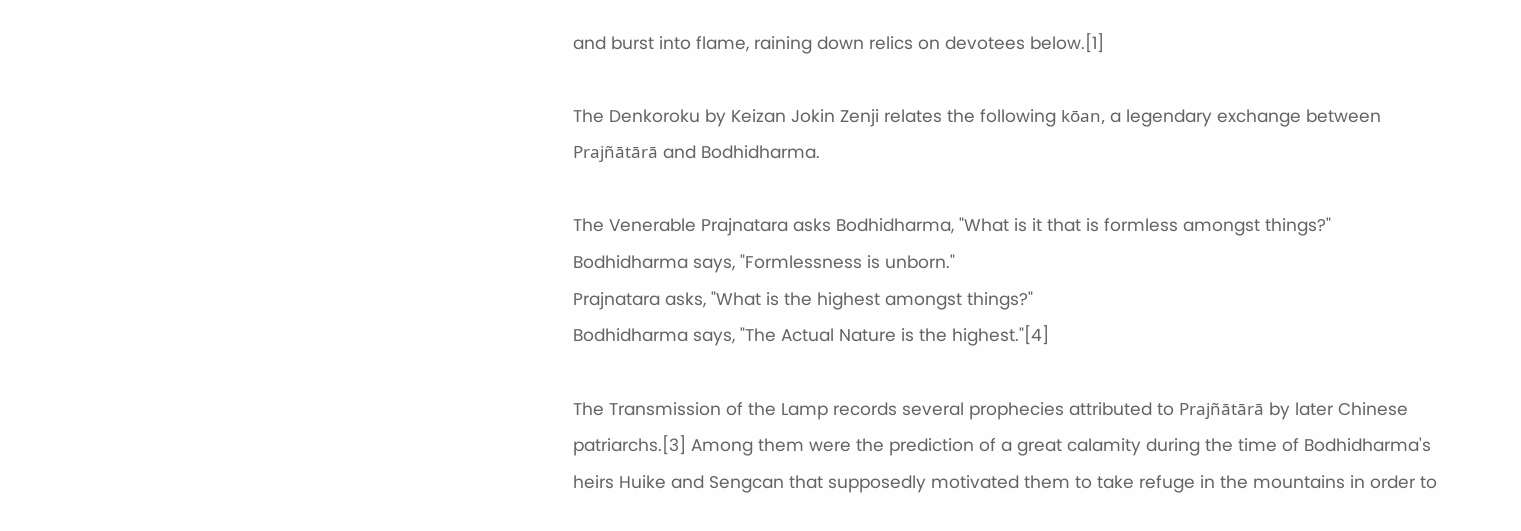and burst into flame, raining down relics on devotees below.[1]

The Denkoroku by Keizan Jokin Zenji relates the following kōan, a legendary exchange between Prajñātārā and Bodhidharma.

The Venerable Prajnatara asks Bodhidharma, "What is it that is formless amongst things?"
Bodhidharma says, "Formlessness is unborn."
Prajnatara asks, "What is the highest amongst things?"
Bodhidharma says, "The Actual Nature is the highest."[4]

The Transmission of the Lamp records several prophecies attributed to Prajñātārā by later Chinese patriarchs.[3] Among them were the prediction of a great calamity during the time of Bodhidharma's heirs Huike and Sengcan that supposedly motivated them to take refuge in the mountains in order to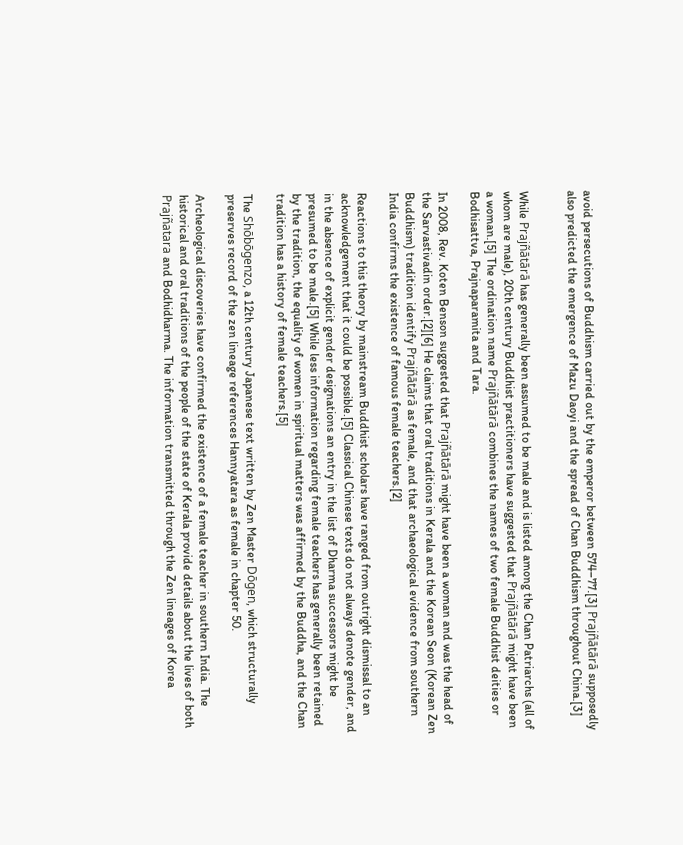avoid persecutions of Buddhism carried out by the emperor between 574–77.[3] Prajñātārā supposedly also predicted the emergence of Mazu Daoyi and the spread of Chan Buddhism throughout China.[3]


While Prajñātārā has generally been assumed to be male and is listed among the Chan Patriarchs (all of whom are male), 20th century Buddhist practitioners have suggested that Prajñātārā might have been a woman.[5] The ordination name Prajñātārā combines the names of two female Buddhist deities or Bodhisattva, Prajnaparamita and Tara.

In 2008, Rev. Koten Benson suggested that Prajñātārā might have been a woman and was the head of the Sarvastivadin order.[2][6] He claims that oral traditions in Kerala and the Korean Seon (Korean Zen Buddhism) tradition identify Prajñātārā as female, and that archaeological evidence from southern India confirms the existence of famous female teachers.[2]

Reactions to this theory by mainstream Buddhist scholars have ranged from outright dismissal to an acknowledgement that it could be possible.[5] Classical Chinese texts do not always denote gender, and in the absence of explicit gender designations an entry in the list of Dharma successors might be presumed to be male.[5] While less information regarding female teachers has generally been retained by the tradition, the equality of women in spiritual matters was affirmed by the Buddha, and the Chan tradition has a history of female teachers.[5]

The Shōbōgenzo, a 12th century Japanese text written by Zen Master Dōgen, which structurally preserves record of the zen lineage references Hannyatara as female in chapter 50.

Archeological discoveries have confirmed the existence of a female teacher in southern India. The historical and oral traditions of the people of the state of Kerala provide details about the lives of both Prajñatara and Bodhidharma. The information transmitted through the Zen lineages of Korea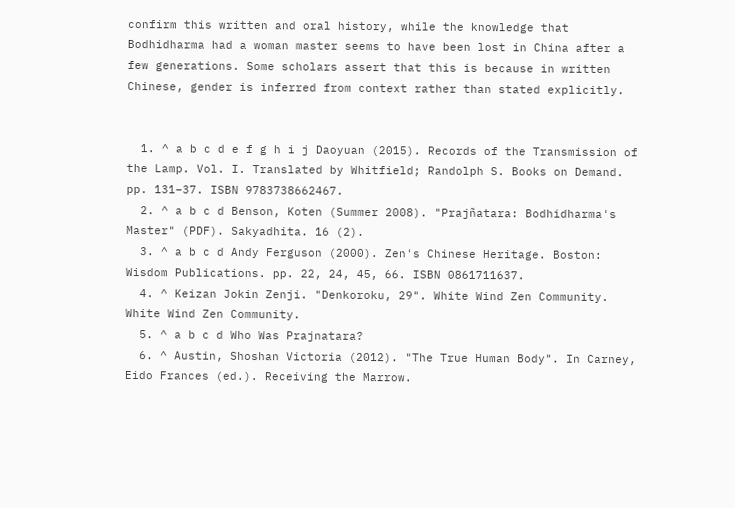confirm this written and oral history, while the knowledge that Bodhidharma had a woman master seems to have been lost in China after a few generations. Some scholars assert that this is because in written Chinese, gender is inferred from context rather than stated explicitly.


  1. ^ a b c d e f g h i j Daoyuan (2015). Records of the Transmission of the Lamp. Vol. I. Translated by Whitfield; Randolph S. Books on Demand. pp. 131–37. ISBN 9783738662467.
  2. ^ a b c d Benson, Koten (Summer 2008). "Prajñatara: Bodhidharma's Master" (PDF). Sakyadhita. 16 (2).
  3. ^ a b c d Andy Ferguson (2000). Zen's Chinese Heritage. Boston: Wisdom Publications. pp. 22, 24, 45, 66. ISBN 0861711637.
  4. ^ Keizan Jokin Zenji. "Denkoroku, 29". White Wind Zen Community. White Wind Zen Community.
  5. ^ a b c d Who Was Prajnatara?
  6. ^ Austin, Shoshan Victoria (2012). "The True Human Body". In Carney, Eido Frances (ed.). Receiving the Marrow.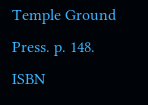Temple Ground Press. p. 148. ISBN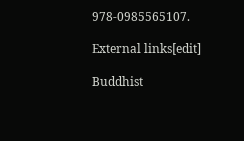978-0985565107.

External links[edit]

Buddhist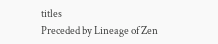titles
Preceded by Lineage of Zen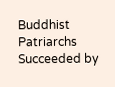Buddhist Patriarchs Succeeded by